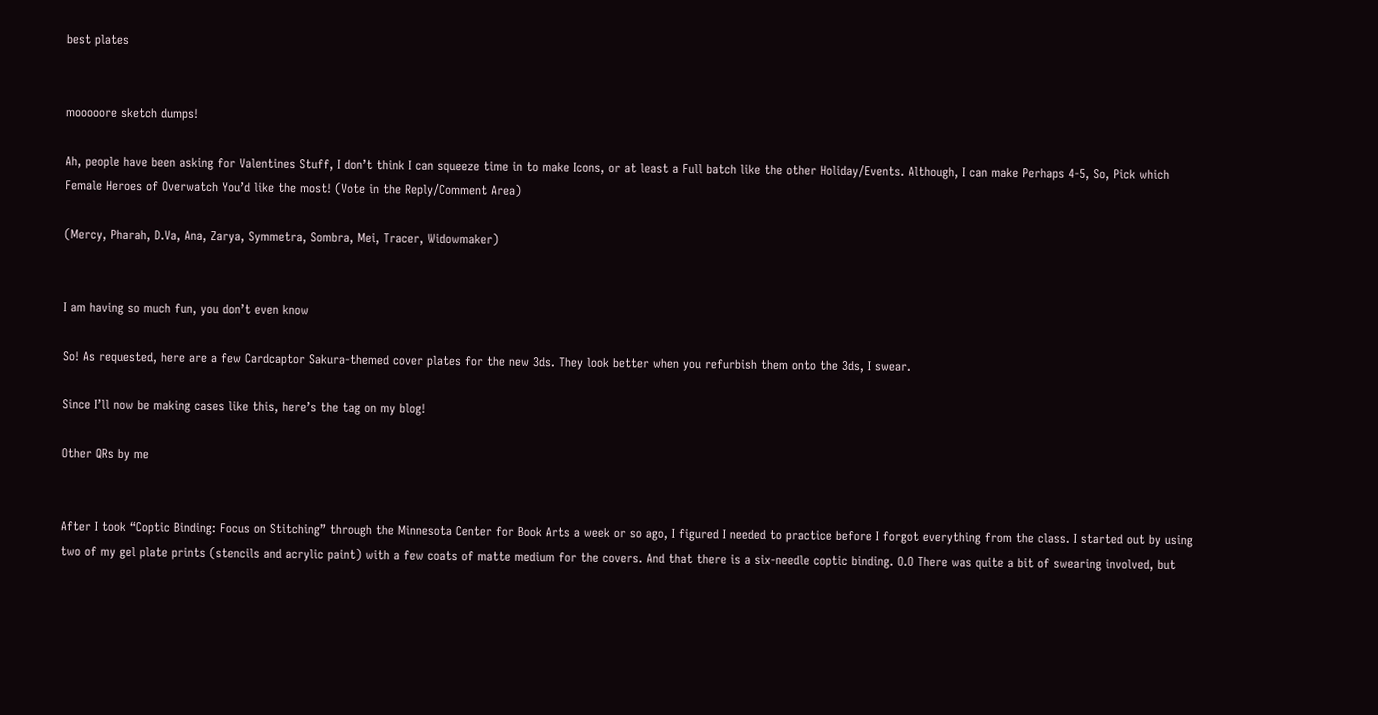best plates


mooooore sketch dumps!

Ah, people have been asking for Valentines Stuff, I don’t think I can squeeze time in to make Icons, or at least a Full batch like the other Holiday/Events. Although, I can make Perhaps 4-5, So, Pick which Female Heroes of Overwatch You’d like the most! (Vote in the Reply/Comment Area)

(Mercy, Pharah, D.Va, Ana, Zarya, Symmetra, Sombra, Mei, Tracer, Widowmaker)


I am having so much fun, you don’t even know

So! As requested, here are a few Cardcaptor Sakura-themed cover plates for the new 3ds. They look better when you refurbish them onto the 3ds, I swear.

Since I’ll now be making cases like this, here’s the tag on my blog!

Other QRs by me


After I took “Coptic Binding: Focus on Stitching” through the Minnesota Center for Book Arts a week or so ago, I figured I needed to practice before I forgot everything from the class. I started out by using two of my gel plate prints (stencils and acrylic paint) with a few coats of matte medium for the covers. And that there is a six-needle coptic binding. O.O There was quite a bit of swearing involved, but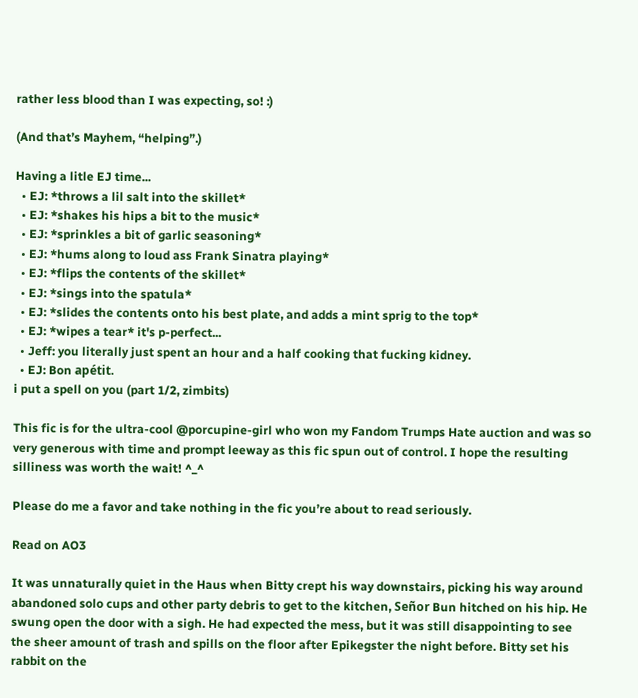rather less blood than I was expecting, so! :)

(And that’s Mayhem, “helping”.)

Having a litle EJ time...
  • EJ: *throws a lil salt into the skillet*
  • EJ: *shakes his hips a bit to the music*
  • EJ: *sprinkles a bit of garlic seasoning*
  • EJ: *hums along to loud ass Frank Sinatra playing*
  • EJ: *flips the contents of the skillet*
  • EJ: *sings into the spatula*
  • EJ: *slides the contents onto his best plate, and adds a mint sprig to the top*
  • EJ: *wipes a tear* it's p-perfect...
  • Jeff: you literally just spent an hour and a half cooking that fucking kidney.
  • EJ: Bon apétit.
i put a spell on you (part 1/2, zimbits)

This fic is for the ultra-cool @porcupine-girl who won my Fandom Trumps Hate auction and was so very generous with time and prompt leeway as this fic spun out of control. I hope the resulting silliness was worth the wait! ^_^

Please do me a favor and take nothing in the fic you’re about to read seriously.

Read on AO3

It was unnaturally quiet in the Haus when Bitty crept his way downstairs, picking his way around abandoned solo cups and other party debris to get to the kitchen, Señor Bun hitched on his hip. He swung open the door with a sigh. He had expected the mess, but it was still disappointing to see the sheer amount of trash and spills on the floor after Epikegster the night before. Bitty set his rabbit on the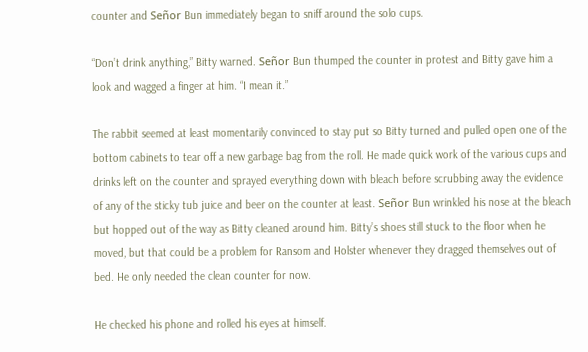counter and Señor Bun immediately began to sniff around the solo cups.

“Don’t drink anything,” Bitty warned. Señor Bun thumped the counter in protest and Bitty gave him a look and wagged a finger at him. “I mean it.”

The rabbit seemed at least momentarily convinced to stay put so Bitty turned and pulled open one of the bottom cabinets to tear off a new garbage bag from the roll. He made quick work of the various cups and drinks left on the counter and sprayed everything down with bleach before scrubbing away the evidence of any of the sticky tub juice and beer on the counter at least. Señor Bun wrinkled his nose at the bleach but hopped out of the way as Bitty cleaned around him. Bitty’s shoes still stuck to the floor when he moved, but that could be a problem for Ransom and Holster whenever they dragged themselves out of bed. He only needed the clean counter for now.

He checked his phone and rolled his eyes at himself.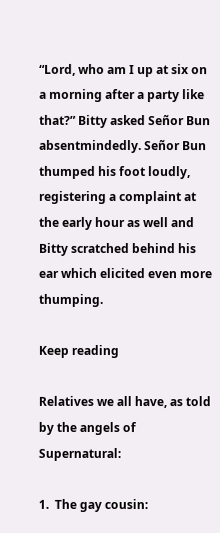“Lord, who am I up at six on a morning after a party like that?” Bitty asked Señor Bun absentmindedly. Señor Bun thumped his foot loudly, registering a complaint at the early hour as well and Bitty scratched behind his ear which elicited even more thumping.

Keep reading

Relatives we all have, as told by the angels of Supernatural:

1.  The gay cousin: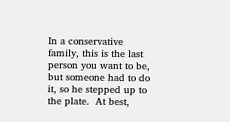In a conservative family, this is the last person you want to be, but someone had to do it, so he stepped up to the plate.  At best,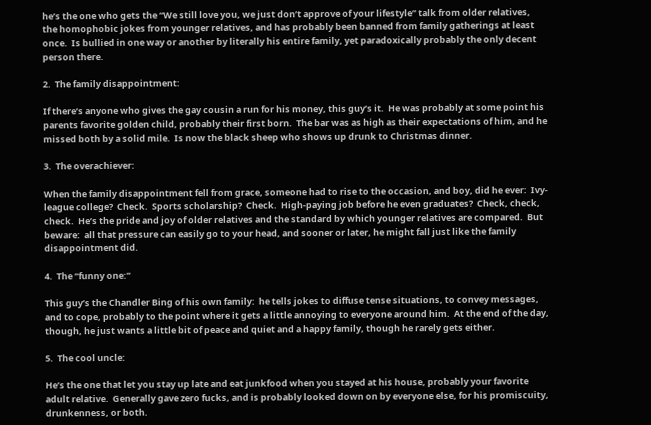he’s the one who gets the “We still love you, we just don’t approve of your lifestyle” talk from older relatives, the homophobic jokes from younger relatives, and has probably been banned from family gatherings at least once.  Is bullied in one way or another by literally his entire family, yet paradoxically probably the only decent person there.

2.  The family disappointment:

If there’s anyone who gives the gay cousin a run for his money, this guy’s it.  He was probably at some point his parents favorite golden child, probably their first born.  The bar was as high as their expectations of him, and he missed both by a solid mile.  Is now the black sheep who shows up drunk to Christmas dinner.

3.  The overachiever:

When the family disappointment fell from grace, someone had to rise to the occasion, and boy, did he ever:  Ivy-league college?  Check.  Sports scholarship?  Check.  High-paying job before he even graduates?  Check, check, check.  He’s the pride and joy of older relatives and the standard by which younger relatives are compared.  But beware:  all that pressure can easily go to your head, and sooner or later, he might fall just like the family disappointment did.

4.  The “funny one:”

This guy’s the Chandler Bing of his own family:  he tells jokes to diffuse tense situations, to convey messages, and to cope, probably to the point where it gets a little annoying to everyone around him.  At the end of the day, though, he just wants a little bit of peace and quiet and a happy family, though he rarely gets either.

5.  The cool uncle:

He’s the one that let you stay up late and eat junkfood when you stayed at his house, probably your favorite adult relative.  Generally gave zero fucks, and is probably looked down on by everyone else, for his promiscuity, drunkenness, or both.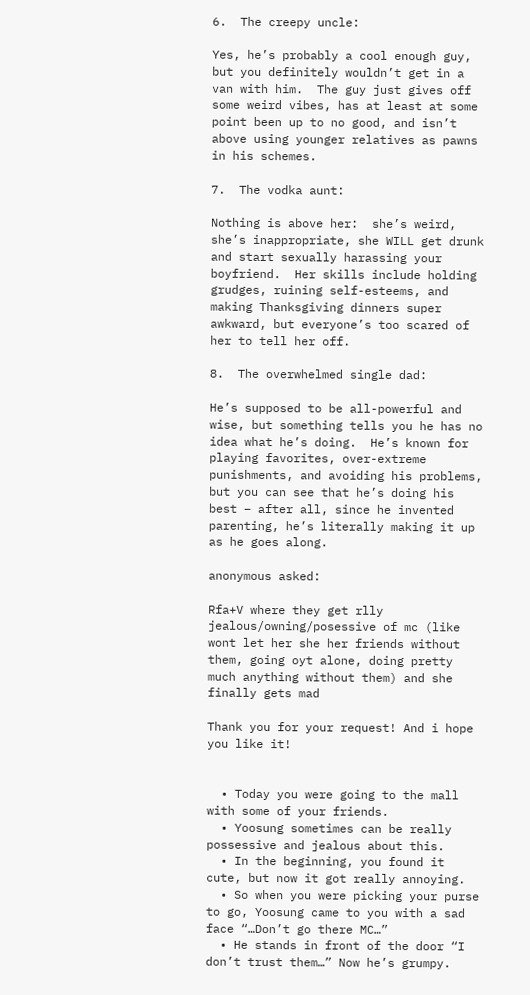6.  The creepy uncle:

Yes, he’s probably a cool enough guy, but you definitely wouldn’t get in a van with him.  The guy just gives off some weird vibes, has at least at some point been up to no good, and isn’t above using younger relatives as pawns in his schemes.

7.  The vodka aunt:

Nothing is above her:  she’s weird, she’s inappropriate, she WILL get drunk and start sexually harassing your boyfriend.  Her skills include holding grudges, ruining self-esteems, and making Thanksgiving dinners super awkward, but everyone’s too scared of her to tell her off.

8.  The overwhelmed single dad:

He’s supposed to be all-powerful and wise, but something tells you he has no idea what he’s doing.  He’s known for playing favorites, over-extreme punishments, and avoiding his problems, but you can see that he’s doing his best – after all, since he invented parenting, he’s literally making it up as he goes along.

anonymous asked:

Rfa+V where they get rlly jealous/owning/posessive of mc (like wont let her she her friends without them, going oyt alone, doing pretty much anything without them) and she finally gets mad

Thank you for your request! And i hope you like it!


  • Today you were going to the mall with some of your friends.
  • Yoosung sometimes can be really possessive and jealous about this.
  • In the beginning, you found it cute, but now it got really annoying.
  • So when you were picking your purse to go, Yoosung came to you with a sad face “…Don’t go there MC…”
  • He stands in front of the door “I don’t trust them…” Now he’s grumpy.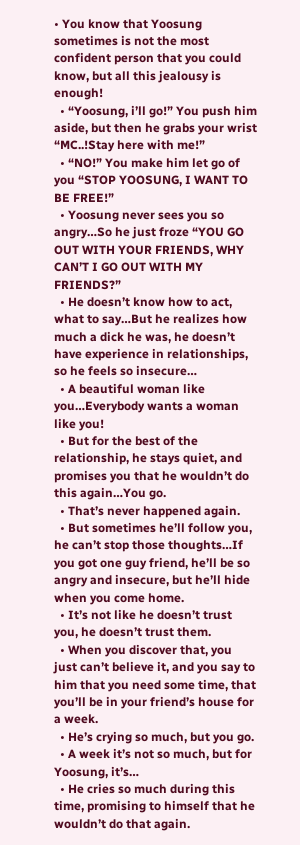• You know that Yoosung sometimes is not the most confident person that you could know, but all this jealousy is enough!
  • “Yoosung, i’ll go!” You push him aside, but then he grabs your wrist “MC..!Stay here with me!”
  • “NO!” You make him let go of you “STOP YOOSUNG, I WANT TO BE FREE!”
  • Yoosung never sees you so angry…So he just froze “YOU GO OUT WITH YOUR FRIENDS, WHY CAN’T I GO OUT WITH MY FRIENDS?”
  • He doesn’t know how to act, what to say…But he realizes how much a dick he was, he doesn’t have experience in relationships, so he feels so insecure…
  • A beautiful woman like you…Everybody wants a woman like you!
  • But for the best of the relationship, he stays quiet, and promises you that he wouldn’t do this again…You go.
  • That’s never happened again.
  • But sometimes he’ll follow you, he can’t stop those thoughts…If you got one guy friend, he’ll be so angry and insecure, but he’ll hide when you come home.
  • It’s not like he doesn’t trust you, he doesn’t trust them.
  • When you discover that, you just can’t believe it, and you say to him that you need some time, that you’ll be in your friend’s house for a week.
  • He’s crying so much, but you go.
  • A week it’s not so much, but for Yoosung, it’s…
  • He cries so much during this time, promising to himself that he wouldn’t do that again.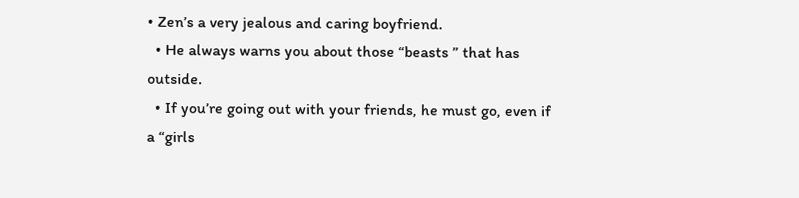• Zen’s a very jealous and caring boyfriend.
  • He always warns you about those “beasts ” that has outside.
  • If you’re going out with your friends, he must go, even if a “girls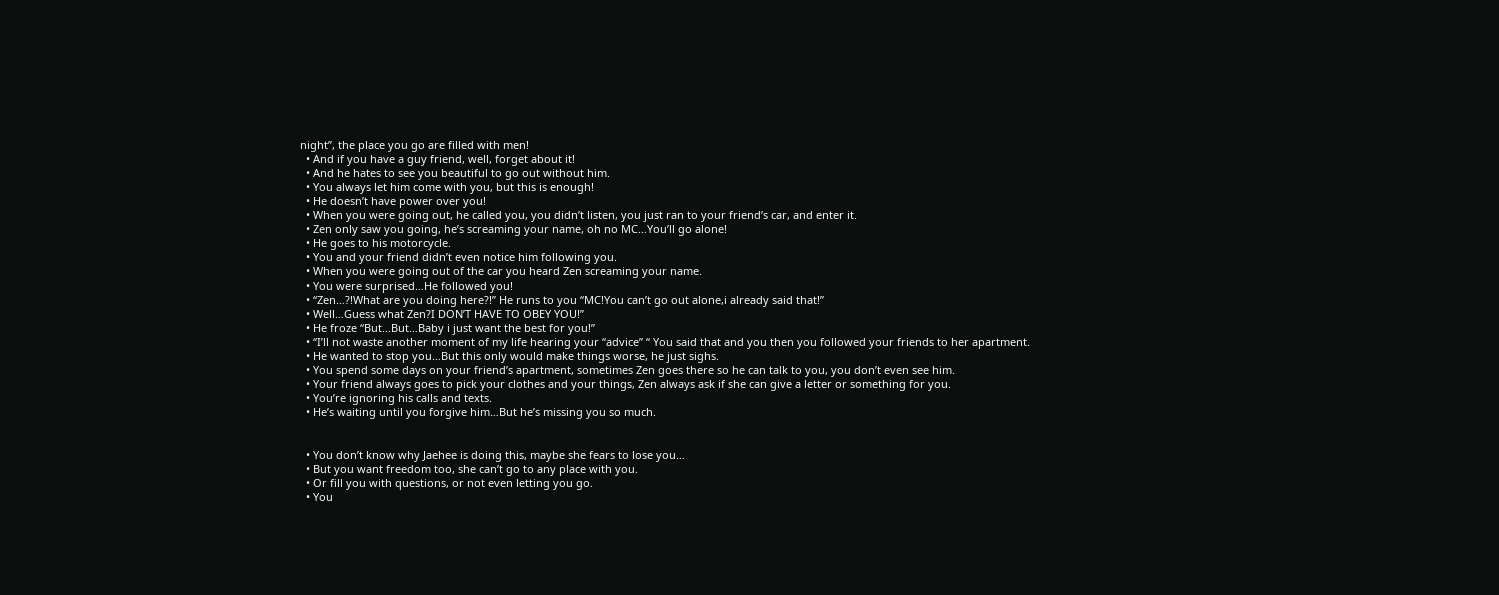night”, the place you go are filled with men!
  • And if you have a guy friend, well, forget about it!
  • And he hates to see you beautiful to go out without him.
  • You always let him come with you, but this is enough!
  • He doesn’t have power over you!
  • When you were going out, he called you, you didn’t listen, you just ran to your friend’s car, and enter it.
  • Zen only saw you going, he’s screaming your name, oh no MC…You’ll go alone!
  • He goes to his motorcycle.
  • You and your friend didn’t even notice him following you.
  • When you were going out of the car you heard Zen screaming your name.
  • You were surprised…He followed you!
  • “Zen…?!What are you doing here?!” He runs to you “MC!You can’t go out alone,i already said that!”
  • Well…Guess what Zen?I DON’T HAVE TO OBEY YOU!”
  • He froze “But…But…Baby i just want the best for you!”
  • “I’ll not waste another moment of my life hearing your “advice” “ You said that and you then you followed your friends to her apartment.
  • He wanted to stop you…But this only would make things worse, he just sighs.
  • You spend some days on your friend’s apartment, sometimes Zen goes there so he can talk to you, you don’t even see him.
  • Your friend always goes to pick your clothes and your things, Zen always ask if she can give a letter or something for you.
  • You’re ignoring his calls and texts.
  • He’s waiting until you forgive him…But he’s missing you so much.


  • You don’t know why Jaehee is doing this, maybe she fears to lose you…
  • But you want freedom too, she can’t go to any place with you.
  • Or fill you with questions, or not even letting you go.
  • You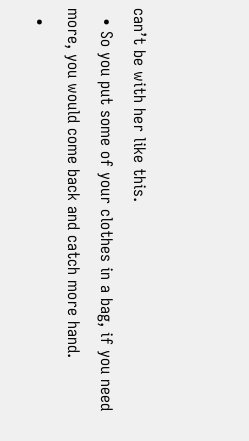can’t be with her like this.
  • So you put some of your clothes in a bag, if you need more, you would come back and catch more hand.
  •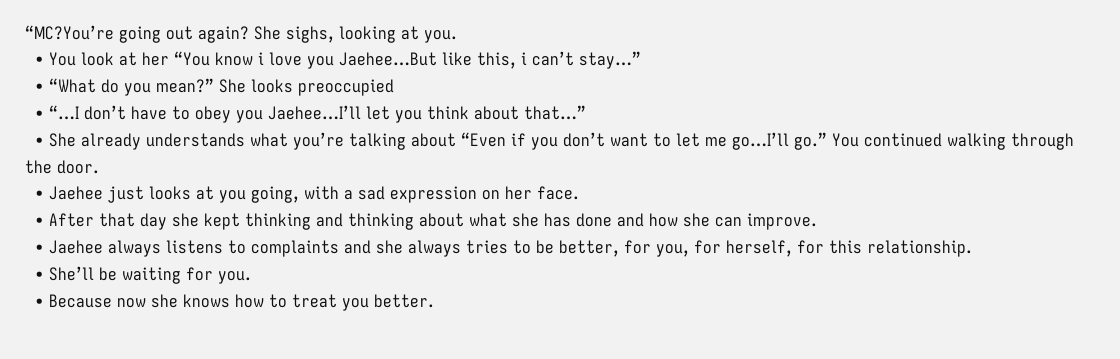“MC?You’re going out again? She sighs, looking at you.
  • You look at her “You know i love you Jaehee…But like this, i can’t stay…”
  • “What do you mean?” She looks preoccupied
  • “…I don’t have to obey you Jaehee…I’ll let you think about that…”
  • She already understands what you’re talking about “Even if you don’t want to let me go…I’ll go.” You continued walking through the door.
  • Jaehee just looks at you going, with a sad expression on her face.
  • After that day she kept thinking and thinking about what she has done and how she can improve.
  • Jaehee always listens to complaints and she always tries to be better, for you, for herself, for this relationship.
  • She’ll be waiting for you.
  • Because now she knows how to treat you better.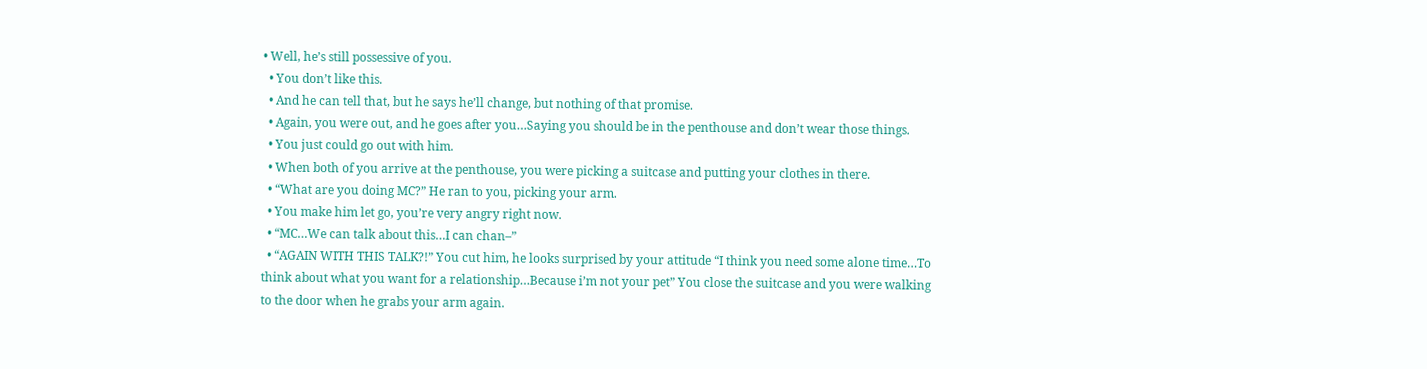• Well, he’s still possessive of you.
  • You don’t like this.
  • And he can tell that, but he says he’ll change, but nothing of that promise.
  • Again, you were out, and he goes after you…Saying you should be in the penthouse and don’t wear those things.
  • You just could go out with him.
  • When both of you arrive at the penthouse, you were picking a suitcase and putting your clothes in there.
  • “What are you doing MC?” He ran to you, picking your arm.
  • You make him let go, you’re very angry right now.
  • “MC…We can talk about this…I can chan–”
  • “AGAIN WITH THIS TALK?!” You cut him, he looks surprised by your attitude “I think you need some alone time…To think about what you want for a relationship…Because i’m not your pet” You close the suitcase and you were walking to the door when he grabs your arm again.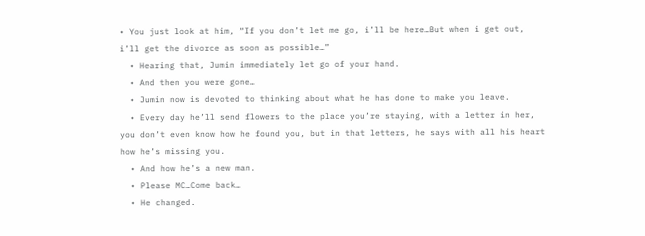• You just look at him, “If you don’t let me go, i’ll be here…But when i get out, i’ll get the divorce as soon as possible…”
  • Hearing that, Jumin immediately let go of your hand.
  • And then you were gone…
  • Jumin now is devoted to thinking about what he has done to make you leave.
  • Every day he’ll send flowers to the place you’re staying, with a letter in her, you don’t even know how he found you, but in that letters, he says with all his heart how he’s missing you.
  • And how he’s a new man.
  • Please MC…Come back…
  • He changed.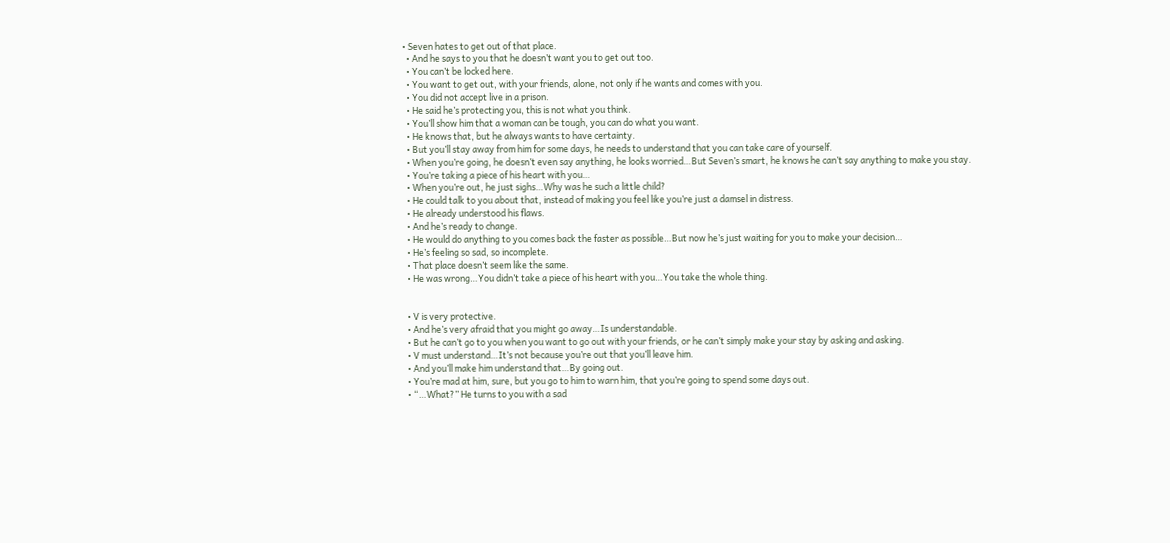• Seven hates to get out of that place.
  • And he says to you that he doesn’t want you to get out too.
  • You can’t be locked here.
  • You want to get out, with your friends, alone, not only if he wants and comes with you.
  • You did not accept live in a prison.
  • He said he’s protecting you, this is not what you think.
  • You’ll show him that a woman can be tough, you can do what you want.
  • He knows that, but he always wants to have certainty.
  • But you’ll stay away from him for some days, he needs to understand that you can take care of yourself.
  • When you’re going, he doesn’t even say anything, he looks worried…But Seven’s smart, he knows he can’t say anything to make you stay.
  • You’re taking a piece of his heart with you…
  • When you’re out, he just sighs…Why was he such a little child?
  • He could talk to you about that, instead of making you feel like you’re just a damsel in distress.
  • He already understood his flaws.
  • And he’s ready to change.
  • He would do anything to you comes back the faster as possible…But now he’s just waiting for you to make your decision…
  • He’s feeling so sad, so incomplete.
  • That place doesn’t seem like the same.
  • He was wrong…You didn’t take a piece of his heart with you…You take the whole thing.


  • V is very protective.
  • And he’s very afraid that you might go away…Is understandable.
  • But he can’t go to you when you want to go out with your friends, or he can’t simply make your stay by asking and asking.
  • V must understand…It’s not because you’re out that you’ll leave him.
  • And you’ll make him understand that…By going out.
  • You’re mad at him, sure, but you go to him to warn him, that you’re going to spend some days out.
  • “…What?” He turns to you with a sad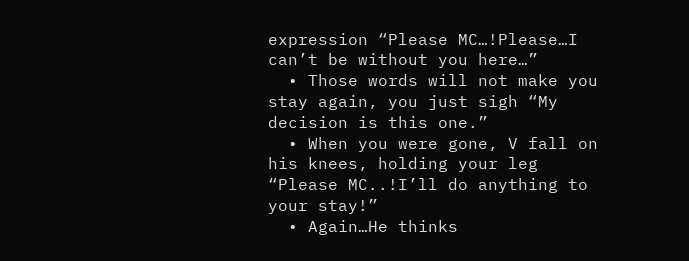expression “Please MC…!Please…I can’t be without you here…”
  • Those words will not make you stay again, you just sigh “My decision is this one.”
  • When you were gone, V fall on his knees, holding your leg “Please MC..!I’ll do anything to your stay!”
  • Again…He thinks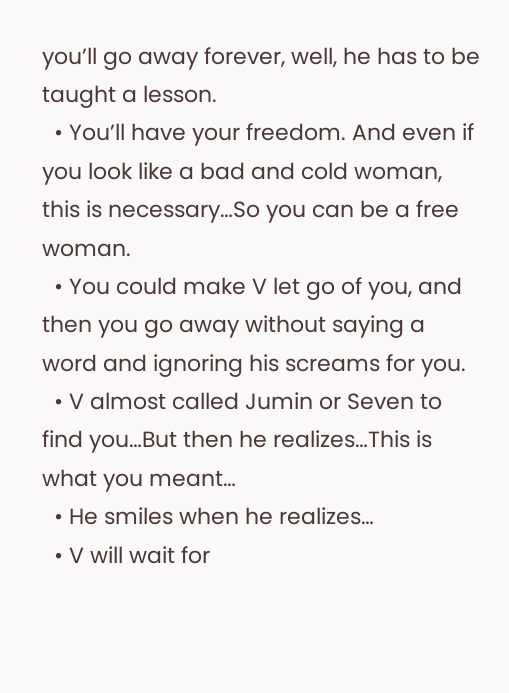you’ll go away forever, well, he has to be taught a lesson.
  • You’ll have your freedom. And even if you look like a bad and cold woman, this is necessary…So you can be a free woman.
  • You could make V let go of you, and then you go away without saying a word and ignoring his screams for you.
  • V almost called Jumin or Seven to find you…But then he realizes…This is what you meant…
  • He smiles when he realizes…
  • V will wait for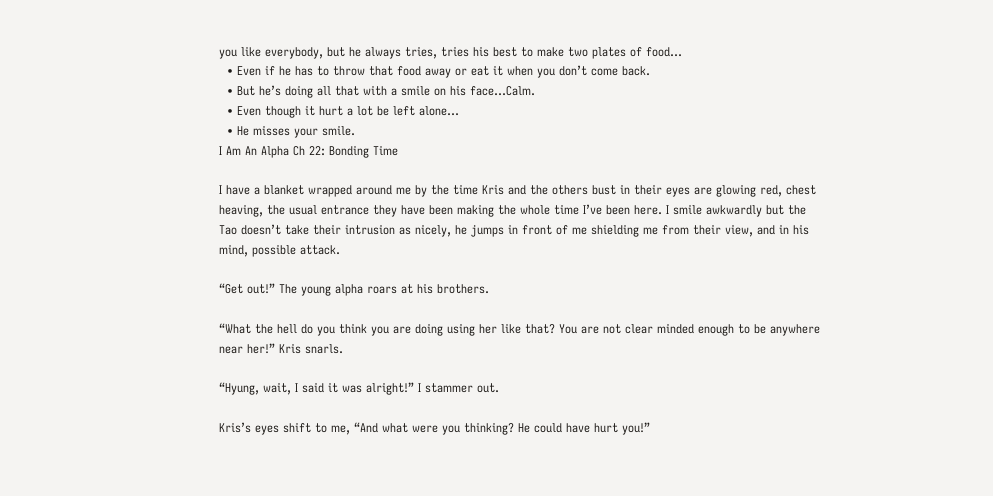you like everybody, but he always tries, tries his best to make two plates of food…
  • Even if he has to throw that food away or eat it when you don’t come back.
  • But he’s doing all that with a smile on his face…Calm.
  • Even though it hurt a lot be left alone…
  • He misses your smile.
I Am An Alpha Ch 22: Bonding Time

I have a blanket wrapped around me by the time Kris and the others bust in their eyes are glowing red, chest heaving, the usual entrance they have been making the whole time I’ve been here. I smile awkwardly but the Tao doesn’t take their intrusion as nicely, he jumps in front of me shielding me from their view, and in his mind, possible attack.

“Get out!” The young alpha roars at his brothers.

“What the hell do you think you are doing using her like that? You are not clear minded enough to be anywhere near her!” Kris snarls.

“Hyung, wait, I said it was alright!” I stammer out.

Kris’s eyes shift to me, “And what were you thinking? He could have hurt you!”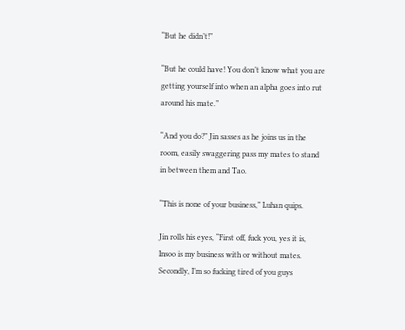“But he didn’t!”

“But he could have! You don’t know what you are getting yourself into when an alpha goes into rut around his mate.”

“And you do?” Jin sasses as he joins us in the room, easily swaggering pass my mates to stand in between them and Tao.

“This is none of your business,” Luhan quips.

Jin rolls his eyes, “First off, fuck you, yes it is, Insoo is my business with or without mates. Secondly, I’m so fucking tired of you guys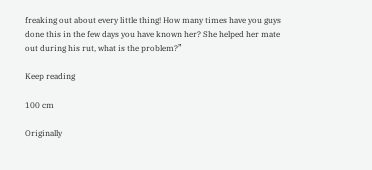freaking out about every little thing! How many times have you guys done this in the few days you have known her? She helped her mate out during his rut, what is the problem?”

Keep reading

100 cm

Originally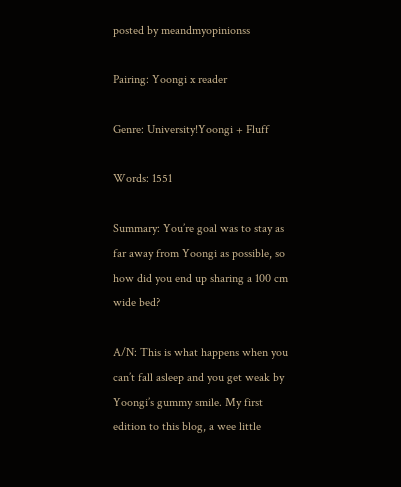posted by meandmyopinionss

Pairing: Yoongi x reader

Genre: University!Yoongi + Fluff

Words: 1551

Summary: You’re goal was to stay as far away from Yoongi as possible, so how did you end up sharing a 100 cm wide bed?

A/N: This is what happens when you can’t fall asleep and you get weak by Yoongi’s gummy smile. My first edition to this blog, a wee little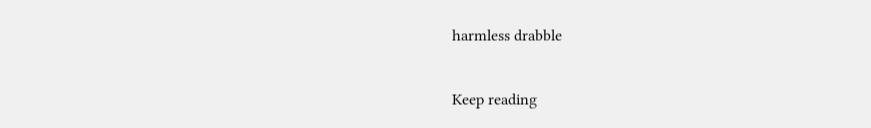harmless drabble

Keep reading